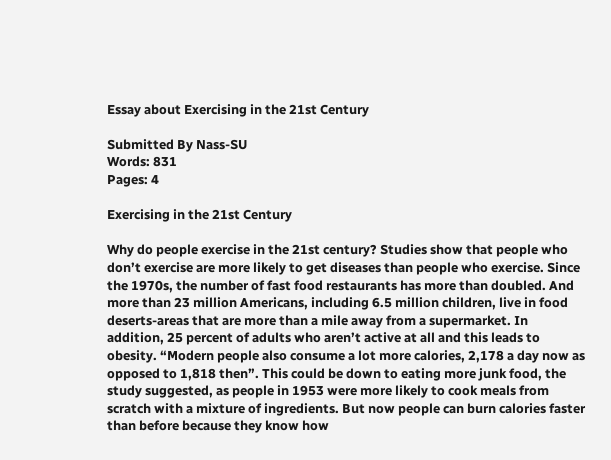Essay about Exercising in the 21st Century

Submitted By Nass-SU
Words: 831
Pages: 4

Exercising in the 21st Century

Why do people exercise in the 21st century? Studies show that people who don’t exercise are more likely to get diseases than people who exercise. Since the 1970s, the number of fast food restaurants has more than doubled. And more than 23 million Americans, including 6.5 million children, live in food deserts-areas that are more than a mile away from a supermarket. In addition, 25 percent of adults who aren’t active at all and this leads to obesity. “Modern people also consume a lot more calories, 2,178 a day now as opposed to 1,818 then”. This could be down to eating more junk food, the study suggested, as people in 1953 were more likely to cook meals from scratch with a mixture of ingredients. But now people can burn calories faster than before because they know how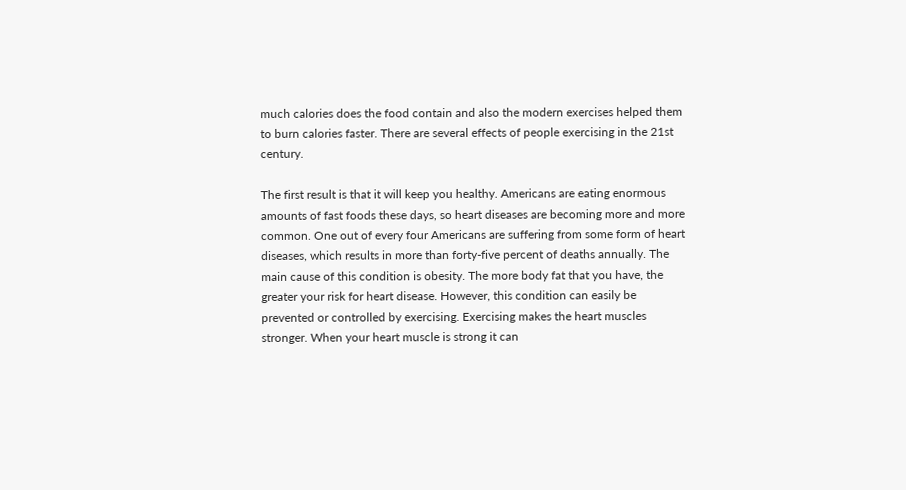much calories does the food contain and also the modern exercises helped them to burn calories faster. There are several effects of people exercising in the 21st century.

The first result is that it will keep you healthy. Americans are eating enormous amounts of fast foods these days, so heart diseases are becoming more and more common. One out of every four Americans are suffering from some form of heart diseases, which results in more than forty-five percent of deaths annually. The main cause of this condition is obesity. The more body fat that you have, the greater your risk for heart disease. However, this condition can easily be prevented or controlled by exercising. Exercising makes the heart muscles stronger. When your heart muscle is strong it can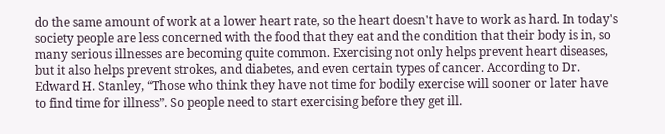do the same amount of work at a lower heart rate, so the heart doesn't have to work as hard. In today's society people are less concerned with the food that they eat and the condition that their body is in, so many serious illnesses are becoming quite common. Exercising not only helps prevent heart diseases, but it also helps prevent strokes, and diabetes, and even certain types of cancer. According to Dr. Edward H. Stanley, “Those who think they have not time for bodily exercise will sooner or later have to find time for illness”. So people need to start exercising before they get ill.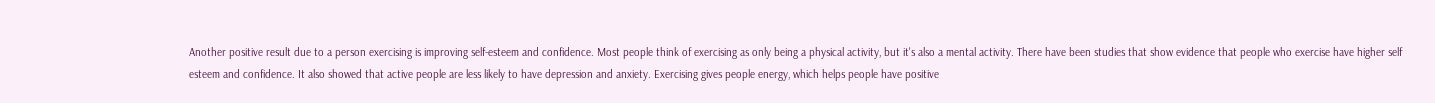Another positive result due to a person exercising is improving self-esteem and confidence. Most people think of exercising as only being a physical activity, but it's also a mental activity. There have been studies that show evidence that people who exercise have higher self esteem and confidence. It also showed that active people are less likely to have depression and anxiety. Exercising gives people energy, which helps people have positive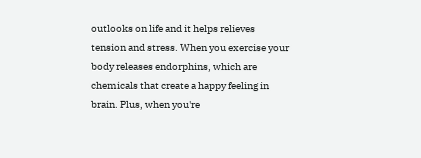outlooks on life and it helps relieves tension and stress. When you exercise your body releases endorphins, which are chemicals that create a happy feeling in brain. Plus, when you're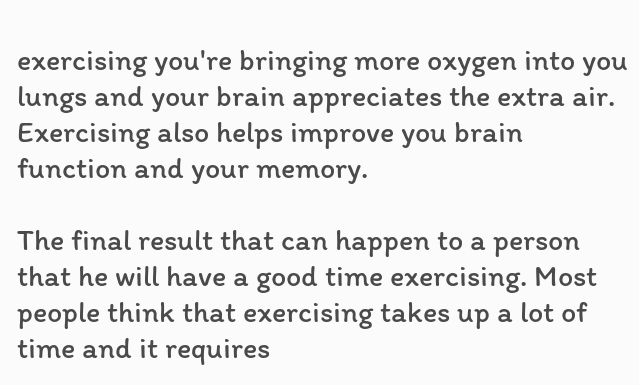exercising you're bringing more oxygen into you lungs and your brain appreciates the extra air. Exercising also helps improve you brain function and your memory.

The final result that can happen to a person that he will have a good time exercising. Most people think that exercising takes up a lot of time and it requires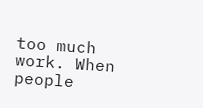too much work. When people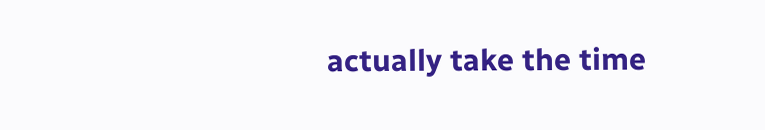actually take the time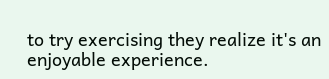to try exercising they realize it's an enjoyable experience.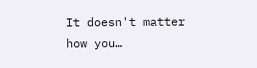It doesn't matter how you…